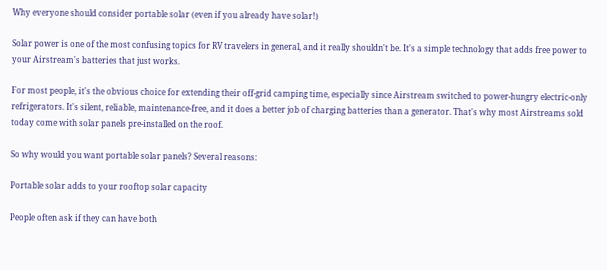Why everyone should consider portable solar (even if you already have solar!)

Solar power is one of the most confusing topics for RV travelers in general, and it really shouldn't be. It's a simple technology that adds free power to your Airstream's batteries that just works.

For most people, it's the obvious choice for extending their off-grid camping time, especially since Airstream switched to power-hungry electric-only refrigerators. It's silent, reliable, maintenance-free, and it does a better job of charging batteries than a generator. That's why most Airstreams sold today come with solar panels pre-installed on the roof.

So why would you want portable solar panels? Several reasons:

Portable solar adds to your rooftop solar capacity

People often ask if they can have both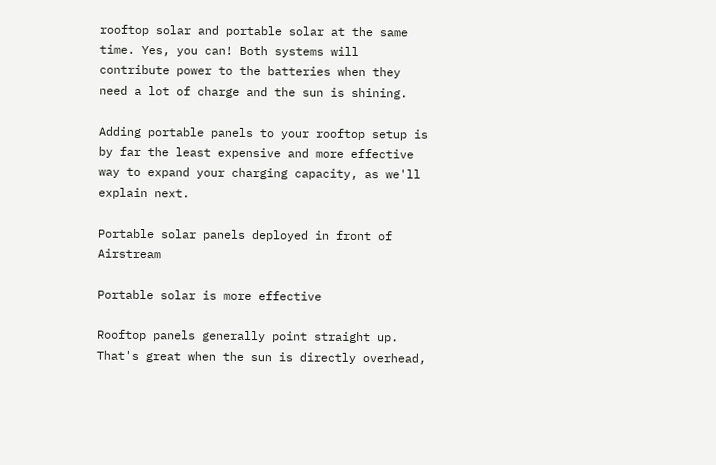rooftop solar and portable solar at the same time. Yes, you can! Both systems will contribute power to the batteries when they need a lot of charge and the sun is shining.

Adding portable panels to your rooftop setup is by far the least expensive and more effective way to expand your charging capacity, as we'll explain next.

Portable solar panels deployed in front of Airstream

Portable solar is more effective

Rooftop panels generally point straight up. That's great when the sun is directly overhead,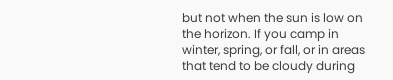but not when the sun is low on the horizon. If you camp in winter, spring, or fall, or in areas that tend to be cloudy during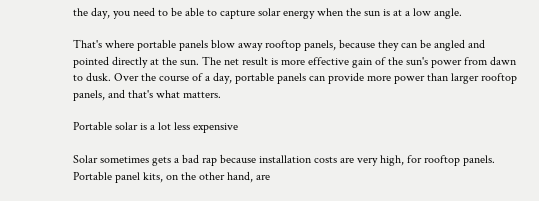the day, you need to be able to capture solar energy when the sun is at a low angle.

That's where portable panels blow away rooftop panels, because they can be angled and pointed directly at the sun. The net result is more effective gain of the sun's power from dawn to dusk. Over the course of a day, portable panels can provide more power than larger rooftop panels, and that's what matters.

Portable solar is a lot less expensive

Solar sometimes gets a bad rap because installation costs are very high, for rooftop panels. Portable panel kits, on the other hand, are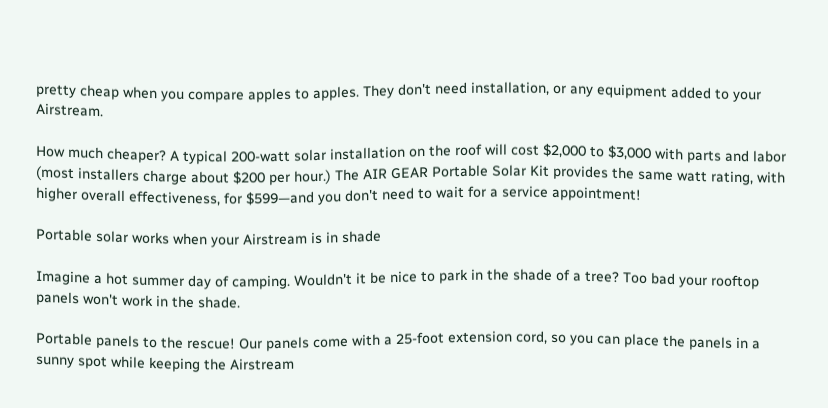pretty cheap when you compare apples to apples. They don't need installation, or any equipment added to your Airstream.

How much cheaper? A typical 200-watt solar installation on the roof will cost $2,000 to $3,000 with parts and labor (most installers charge about $200 per hour.) The AIR GEAR Portable Solar Kit provides the same watt rating, with higher overall effectiveness, for $599—and you don't need to wait for a service appointment!

Portable solar works when your Airstream is in shade

Imagine a hot summer day of camping. Wouldn't it be nice to park in the shade of a tree? Too bad your rooftop panels won't work in the shade.

Portable panels to the rescue! Our panels come with a 25-foot extension cord, so you can place the panels in a sunny spot while keeping the Airstream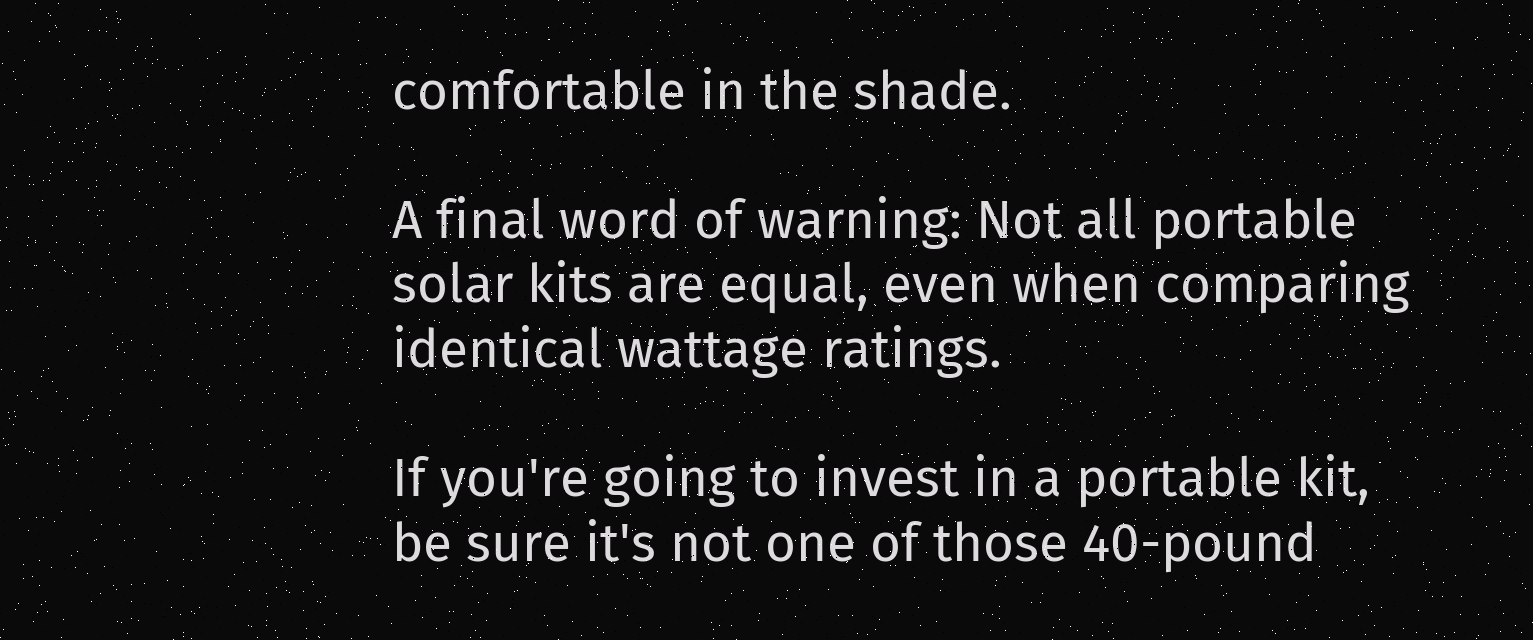comfortable in the shade.

A final word of warning: Not all portable solar kits are equal, even when comparing identical wattage ratings.

If you're going to invest in a portable kit, be sure it's not one of those 40-pound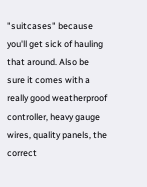"suitcases" because you'll get sick of hauling that around. Also be sure it comes with a really good weatherproof controller, heavy gauge wires, quality panels, the correct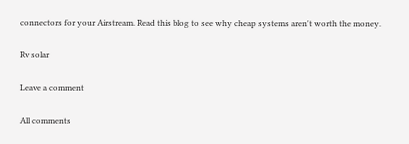connectors for your Airstream. Read this blog to see why cheap systems aren't worth the money.

Rv solar

Leave a comment

All comments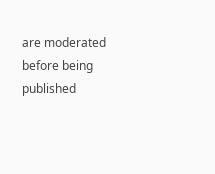are moderated before being published